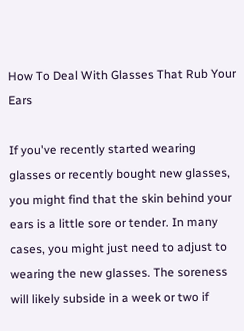How To Deal With Glasses That Rub Your Ears

If you've recently started wearing glasses or recently bought new glasses, you might find that the skin behind your ears is a little sore or tender. In many cases, you might just need to adjust to wearing the new glasses. The soreness will likely subside in a week or two if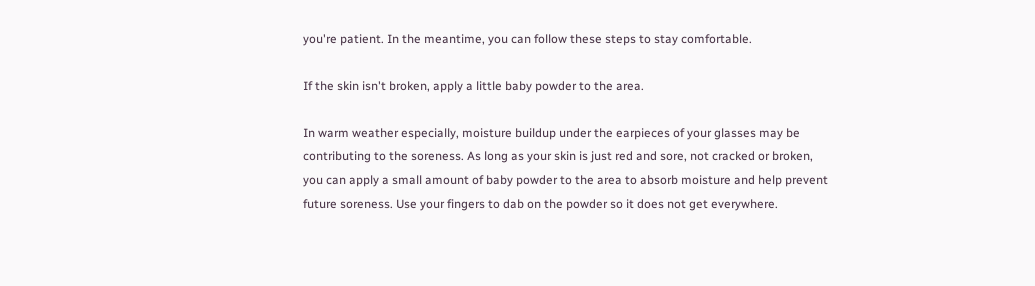you're patient. In the meantime, you can follow these steps to stay comfortable.

If the skin isn't broken, apply a little baby powder to the area.

In warm weather especially, moisture buildup under the earpieces of your glasses may be contributing to the soreness. As long as your skin is just red and sore, not cracked or broken, you can apply a small amount of baby powder to the area to absorb moisture and help prevent future soreness. Use your fingers to dab on the powder so it does not get everywhere.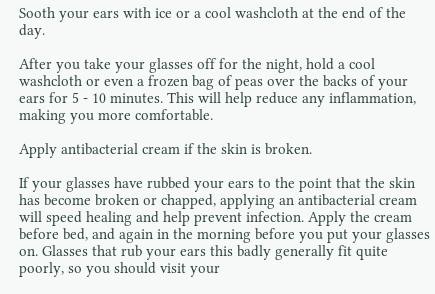Sooth your ears with ice or a cool washcloth at the end of the day.

After you take your glasses off for the night, hold a cool washcloth or even a frozen bag of peas over the backs of your ears for 5 - 10 minutes. This will help reduce any inflammation, making you more comfortable.

Apply antibacterial cream if the skin is broken.

If your glasses have rubbed your ears to the point that the skin has become broken or chapped, applying an antibacterial cream will speed healing and help prevent infection. Apply the cream before bed, and again in the morning before you put your glasses on. Glasses that rub your ears this badly generally fit quite poorly, so you should visit your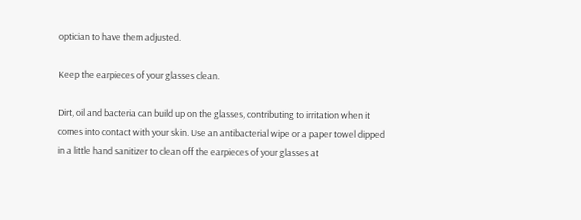optician to have them adjusted.

Keep the earpieces of your glasses clean.

Dirt, oil and bacteria can build up on the glasses, contributing to irritation when it comes into contact with your skin. Use an antibacterial wipe or a paper towel dipped in a little hand sanitizer to clean off the earpieces of your glasses at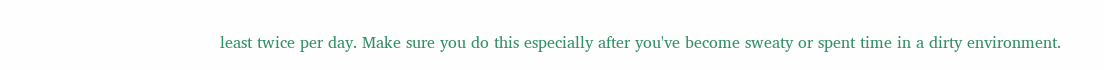least twice per day. Make sure you do this especially after you've become sweaty or spent time in a dirty environment.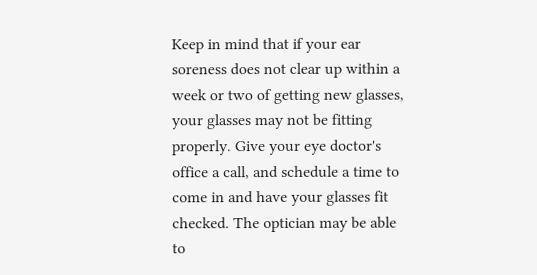Keep in mind that if your ear soreness does not clear up within a week or two of getting new glasses, your glasses may not be fitting properly. Give your eye doctor's office a call, and schedule a time to come in and have your glasses fit checked. The optician may be able to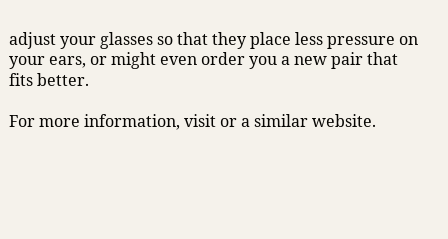adjust your glasses so that they place less pressure on your ears, or might even order you a new pair that fits better.

For more information, visit or a similar website.